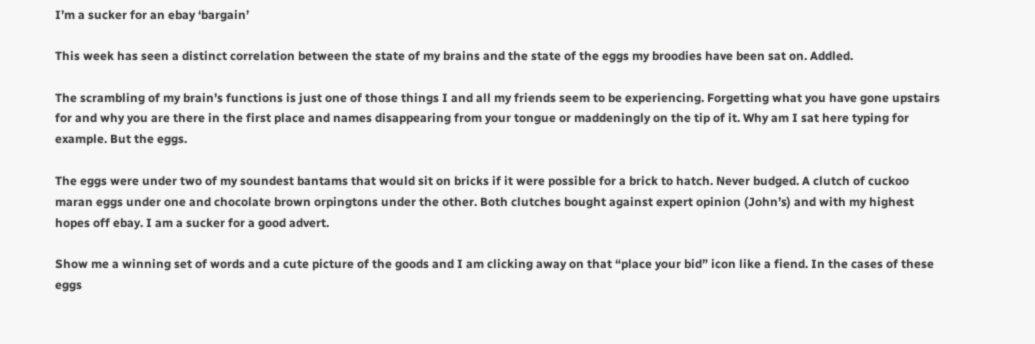I’m a sucker for an ebay ‘bargain’

This week has seen a distinct correlation between the state of my brains and the state of the eggs my broodies have been sat on. Addled.

The scrambling of my brain’s functions is just one of those things I and all my friends seem to be experiencing. Forgetting what you have gone upstairs for and why you are there in the first place and names disappearing from your tongue or maddeningly on the tip of it. Why am I sat here typing for example. But the eggs.

The eggs were under two of my soundest bantams that would sit on bricks if it were possible for a brick to hatch. Never budged. A clutch of cuckoo maran eggs under one and chocolate brown orpingtons under the other. Both clutches bought against expert opinion (John’s) and with my highest hopes off ebay. I am a sucker for a good advert.

Show me a winning set of words and a cute picture of the goods and I am clicking away on that “place your bid” icon like a fiend. In the cases of these eggs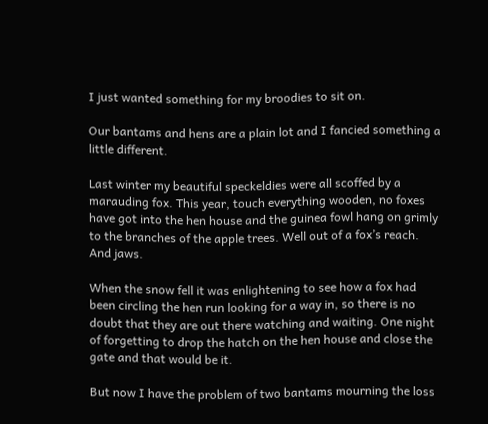I just wanted something for my broodies to sit on.

Our bantams and hens are a plain lot and I fancied something a little different.

Last winter my beautiful speckeldies were all scoffed by a marauding fox. This year, touch everything wooden, no foxes have got into the hen house and the guinea fowl hang on grimly to the branches of the apple trees. Well out of a fox’s reach. And jaws.

When the snow fell it was enlightening to see how a fox had been circling the hen run looking for a way in, so there is no doubt that they are out there watching and waiting. One night of forgetting to drop the hatch on the hen house and close the gate and that would be it.

But now I have the problem of two bantams mourning the loss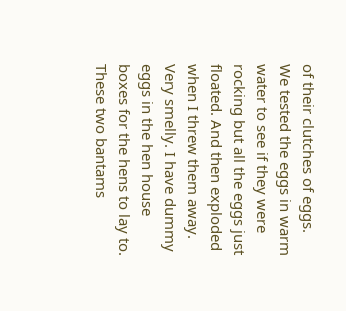of their clutches of eggs. We tested the eggs in warm water to see if they were rocking but all the eggs just floated. And then exploded when I threw them away. Very smelly. I have dummy eggs in the hen house boxes for the hens to lay to. These two bantams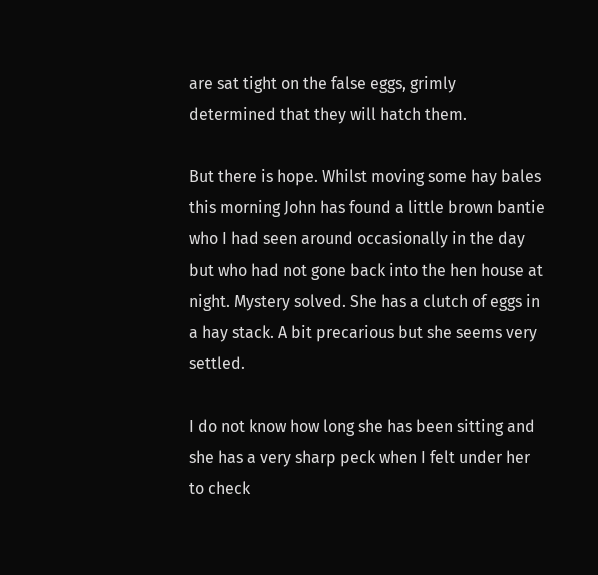are sat tight on the false eggs, grimly determined that they will hatch them.

But there is hope. Whilst moving some hay bales this morning John has found a little brown bantie who I had seen around occasionally in the day but who had not gone back into the hen house at night. Mystery solved. She has a clutch of eggs in a hay stack. A bit precarious but she seems very settled.

I do not know how long she has been sitting and she has a very sharp peck when I felt under her to check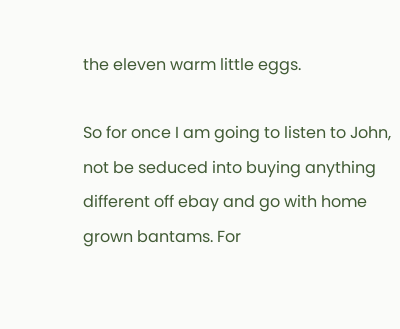the eleven warm little eggs.

So for once I am going to listen to John, not be seduced into buying anything different off ebay and go with home grown bantams. For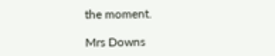the moment.

Mrs Downs